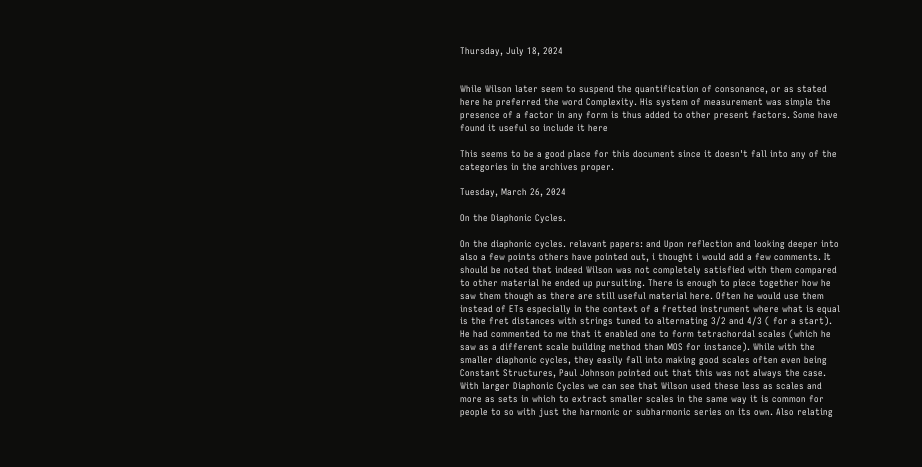Thursday, July 18, 2024


While Wilson later seem to suspend the quantification of consonance, or as stated here he preferred the word Complexity. His system of measurement was simple the presence of a factor in any form is thus added to other present factors. Some have found it useful so include it here

This seems to be a good place for this document since it doesn't fall into any of the categories in the archives proper.

Tuesday, March 26, 2024

On the Diaphonic Cycles.

On the diaphonic cycles. relavant papers: and Upon reflection and looking deeper into also a few points others have pointed out, i thought i would add a few comments. It should be noted that indeed Wilson was not completely satisfied with them compared to other material he ended up pursuiting. There is enough to piece together how he saw them though as there are still useful material here. Often he would use them instead of ETs especially in the context of a fretted instrument where what is equal is the fret distances with strings tuned to alternating 3/2 and 4/3 ( for a start). He had commented to me that it enabled one to form tetrachordal scales (which he saw as a different scale building method than MOS for instance). While with the smaller diaphonic cycles, they easily fall into making good scales often even being Constant Structures, Paul Johnson pointed out that this was not always the case. With larger Diaphonic Cycles we can see that Wilson used these less as scales and more as sets in which to extract smaller scales in the same way it is common for people to so with just the harmonic or subharmonic series on its own. Also relating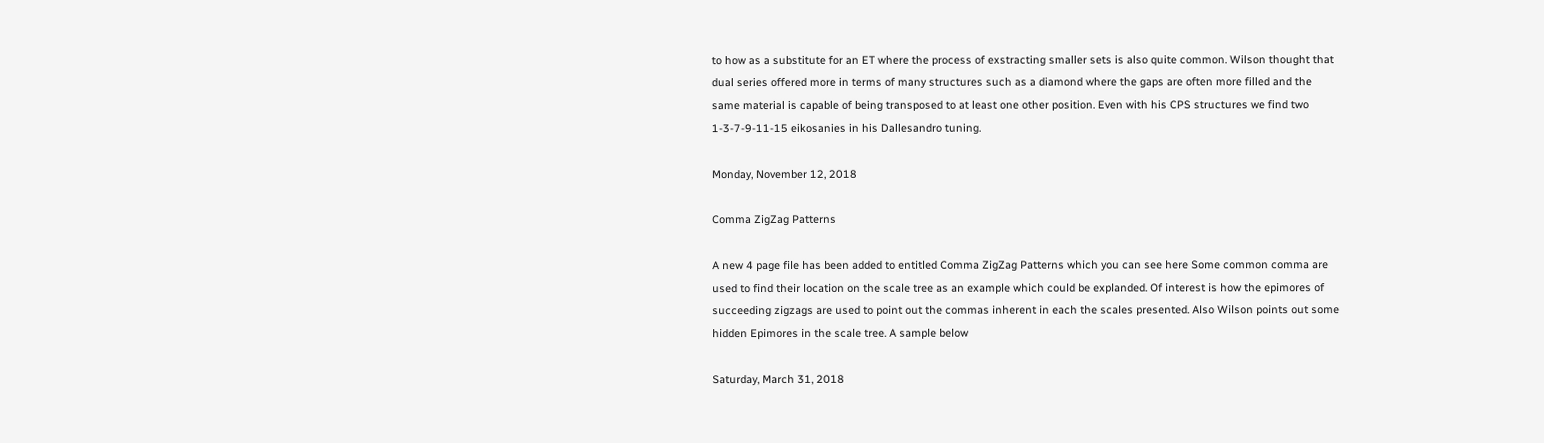to how as a substitute for an ET where the process of exstracting smaller sets is also quite common. Wilson thought that dual series offered more in terms of many structures such as a diamond where the gaps are often more filled and the same material is capable of being transposed to at least one other position. Even with his CPS structures we find two 1-3-7-9-11-15 eikosanies in his Dallesandro tuning.

Monday, November 12, 2018

Comma ZigZag Patterns

A new 4 page file has been added to entitled Comma ZigZag Patterns which you can see here Some common comma are used to find their location on the scale tree as an example which could be explanded. Of interest is how the epimores of succeeding zigzags are used to point out the commas inherent in each the scales presented. Also Wilson points out some hidden Epimores in the scale tree. A sample below

Saturday, March 31, 2018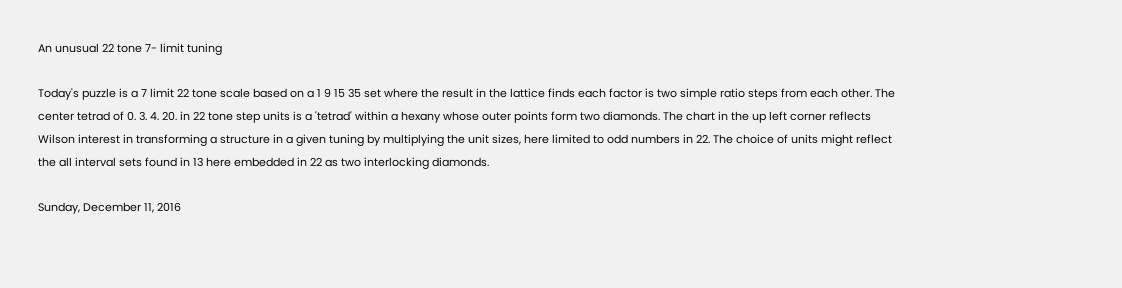An unusual 22 tone 7- limit tuning

Today's puzzle is a 7 limit 22 tone scale based on a 1 9 15 35 set where the result in the lattice finds each factor is two simple ratio steps from each other. The center tetrad of 0. 3. 4. 20. in 22 tone step units is a 'tetrad' within a hexany whose outer points form two diamonds. The chart in the up left corner reflects Wilson interest in transforming a structure in a given tuning by multiplying the unit sizes, here limited to odd numbers in 22. The choice of units might reflect the all interval sets found in 13 here embedded in 22 as two interlocking diamonds.

Sunday, December 11, 2016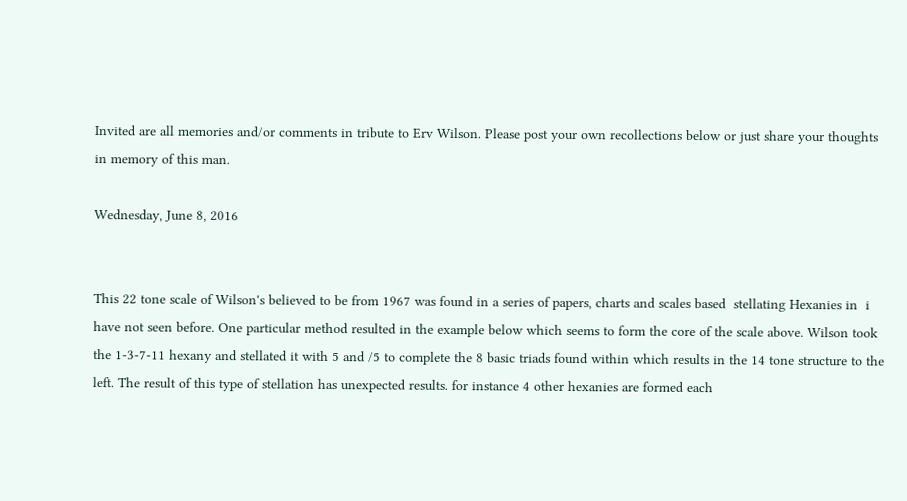Invited are all memories and/or comments in tribute to Erv Wilson. Please post your own recollections below or just share your thoughts in memory of this man.

Wednesday, June 8, 2016


This 22 tone scale of Wilson's believed to be from 1967 was found in a series of papers, charts and scales based  stellating Hexanies in  i have not seen before. One particular method resulted in the example below which seems to form the core of the scale above. Wilson took the 1-3-7-11 hexany and stellated it with 5 and /5 to complete the 8 basic triads found within which results in the 14 tone structure to the left. The result of this type of stellation has unexpected results. for instance 4 other hexanies are formed each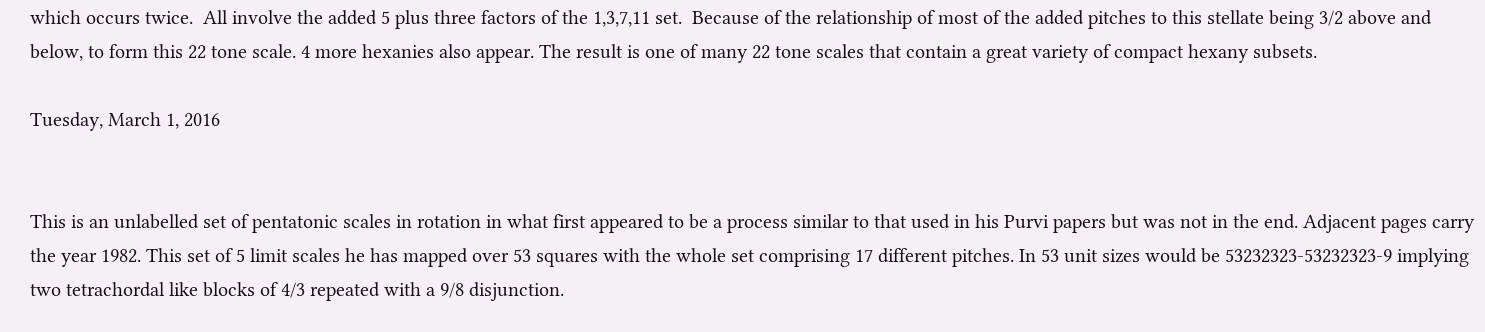which occurs twice.  All involve the added 5 plus three factors of the 1,3,7,11 set.  Because of the relationship of most of the added pitches to this stellate being 3/2 above and below, to form this 22 tone scale. 4 more hexanies also appear. The result is one of many 22 tone scales that contain a great variety of compact hexany subsets.

Tuesday, March 1, 2016


This is an unlabelled set of pentatonic scales in rotation in what first appeared to be a process similar to that used in his Purvi papers but was not in the end. Adjacent pages carry the year 1982. This set of 5 limit scales he has mapped over 53 squares with the whole set comprising 17 different pitches. In 53 unit sizes would be 53232323-53232323-9 implying two tetrachordal like blocks of 4/3 repeated with a 9/8 disjunction.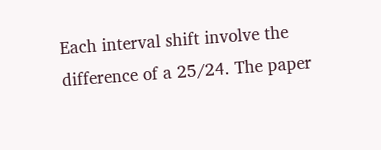Each interval shift involve the difference of a 25/24. The paper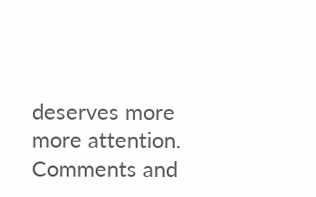deserves more more attention. Comments and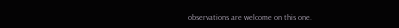observations are welcome on this one.